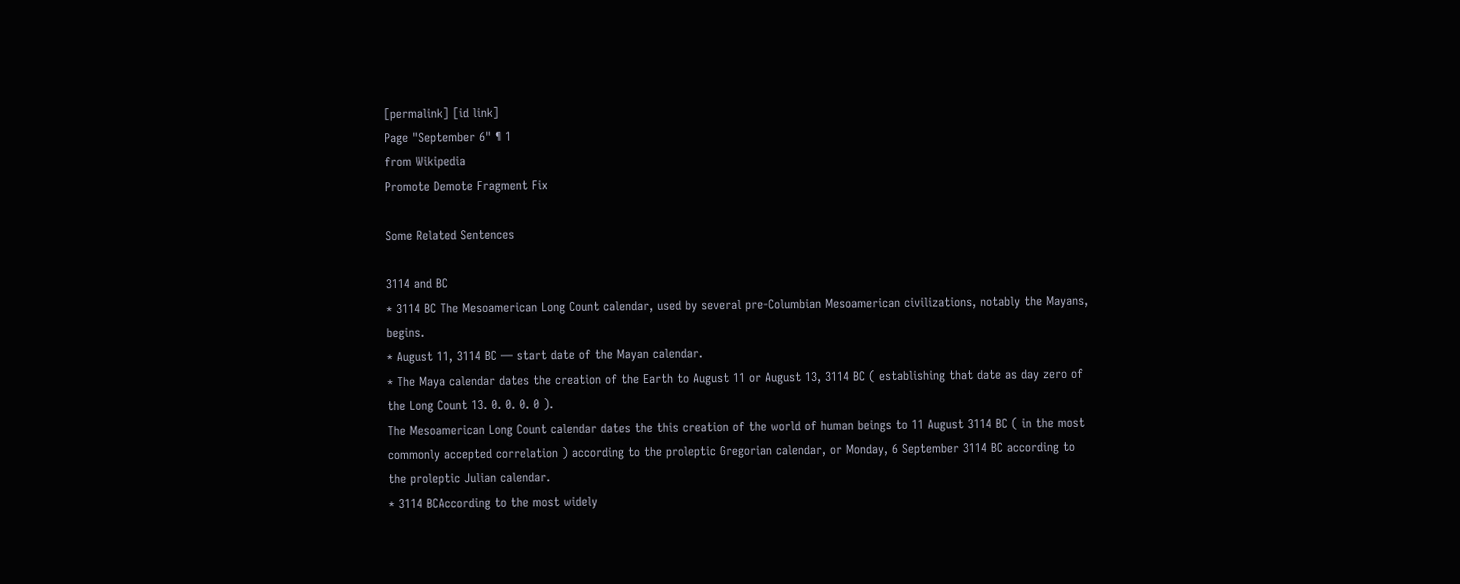[permalink] [id link]
Page "September 6" ¶ 1
from Wikipedia
Promote Demote Fragment Fix

Some Related Sentences

3114 and BC
* 3114 BC The Mesoamerican Long Count calendar, used by several pre-Columbian Mesoamerican civilizations, notably the Mayans, begins.
* August 11, 3114 BC — start date of the Mayan calendar.
* The Maya calendar dates the creation of the Earth to August 11 or August 13, 3114 BC ( establishing that date as day zero of the Long Count 13. 0. 0. 0. 0 ).
The Mesoamerican Long Count calendar dates the this creation of the world of human beings to 11 August 3114 BC ( in the most commonly accepted correlation ) according to the proleptic Gregorian calendar, or Monday, 6 September 3114 BC according to the proleptic Julian calendar.
* 3114 BCAccording to the most widely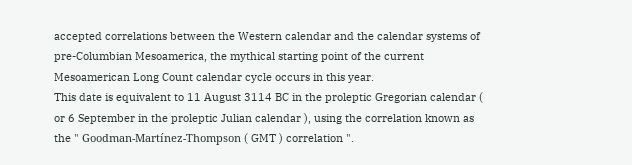accepted correlations between the Western calendar and the calendar systems of pre-Columbian Mesoamerica, the mythical starting point of the current Mesoamerican Long Count calendar cycle occurs in this year.
This date is equivalent to 11 August 3114 BC in the proleptic Gregorian calendar ( or 6 September in the proleptic Julian calendar ), using the correlation known as the " Goodman-Martínez-Thompson ( GMT ) correlation ".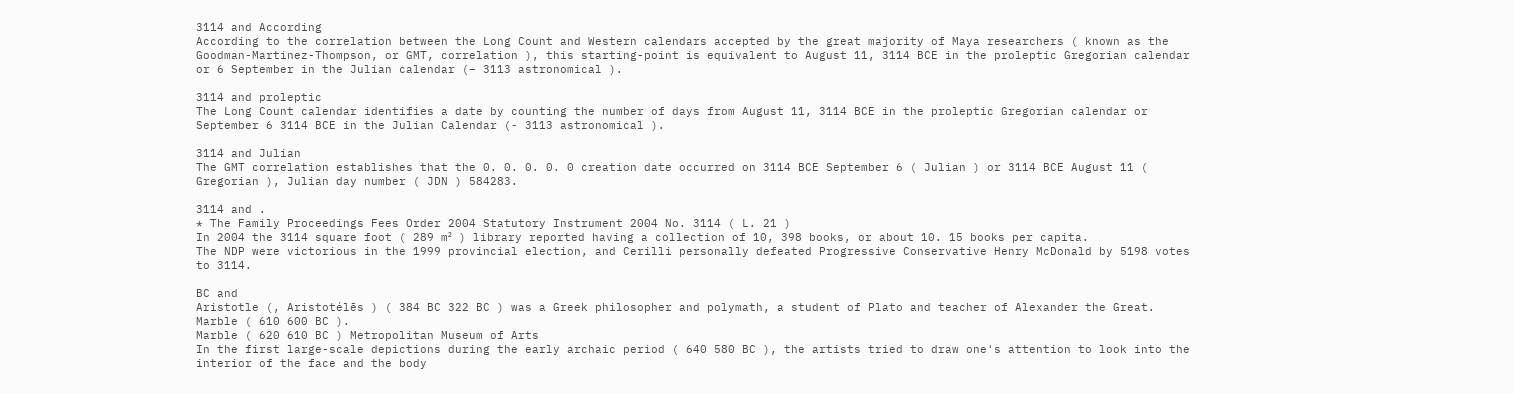3114 and According
According to the correlation between the Long Count and Western calendars accepted by the great majority of Maya researchers ( known as the Goodman-Martinez-Thompson, or GMT, correlation ), this starting-point is equivalent to August 11, 3114 BCE in the proleptic Gregorian calendar or 6 September in the Julian calendar (− 3113 astronomical ).

3114 and proleptic
The Long Count calendar identifies a date by counting the number of days from August 11, 3114 BCE in the proleptic Gregorian calendar or September 6 3114 BCE in the Julian Calendar (- 3113 astronomical ).

3114 and Julian
The GMT correlation establishes that the 0. 0. 0. 0. 0 creation date occurred on 3114 BCE September 6 ( Julian ) or 3114 BCE August 11 ( Gregorian ), Julian day number ( JDN ) 584283.

3114 and .
* The Family Proceedings Fees Order 2004 Statutory Instrument 2004 No. 3114 ( L. 21 )
In 2004 the 3114 square foot ( 289 m² ) library reported having a collection of 10, 398 books, or about 10. 15 books per capita.
The NDP were victorious in the 1999 provincial election, and Cerilli personally defeated Progressive Conservative Henry McDonald by 5198 votes to 3114.

BC and
Aristotle (, Aristotélēs ) ( 384 BC 322 BC ) was a Greek philosopher and polymath, a student of Plato and teacher of Alexander the Great.
Marble ( 610 600 BC ).
Marble ( 620 610 BC ) Metropolitan Museum of Arts
In the first large-scale depictions during the early archaic period ( 640 580 BC ), the artists tried to draw one's attention to look into the interior of the face and the body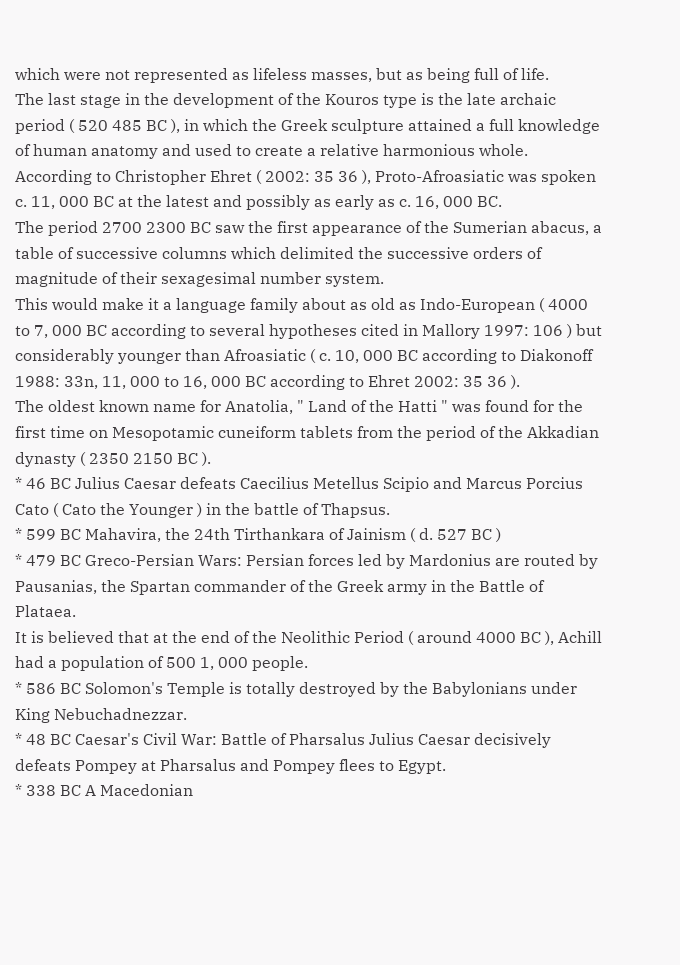which were not represented as lifeless masses, but as being full of life.
The last stage in the development of the Kouros type is the late archaic period ( 520 485 BC ), in which the Greek sculpture attained a full knowledge of human anatomy and used to create a relative harmonious whole.
According to Christopher Ehret ( 2002: 35 36 ), Proto-Afroasiatic was spoken c. 11, 000 BC at the latest and possibly as early as c. 16, 000 BC.
The period 2700 2300 BC saw the first appearance of the Sumerian abacus, a table of successive columns which delimited the successive orders of magnitude of their sexagesimal number system.
This would make it a language family about as old as Indo-European ( 4000 to 7, 000 BC according to several hypotheses cited in Mallory 1997: 106 ) but considerably younger than Afroasiatic ( c. 10, 000 BC according to Diakonoff 1988: 33n, 11, 000 to 16, 000 BC according to Ehret 2002: 35 36 ).
The oldest known name for Anatolia, " Land of the Hatti " was found for the first time on Mesopotamic cuneiform tablets from the period of the Akkadian dynasty ( 2350 2150 BC ).
* 46 BC Julius Caesar defeats Caecilius Metellus Scipio and Marcus Porcius Cato ( Cato the Younger ) in the battle of Thapsus.
* 599 BC Mahavira, the 24th Tirthankara of Jainism ( d. 527 BC )
* 479 BC Greco-Persian Wars: Persian forces led by Mardonius are routed by Pausanias, the Spartan commander of the Greek army in the Battle of Plataea.
It is believed that at the end of the Neolithic Period ( around 4000 BC ), Achill had a population of 500 1, 000 people.
* 586 BC Solomon's Temple is totally destroyed by the Babylonians under King Nebuchadnezzar.
* 48 BC Caesar's Civil War: Battle of Pharsalus Julius Caesar decisively defeats Pompey at Pharsalus and Pompey flees to Egypt.
* 338 BC A Macedonian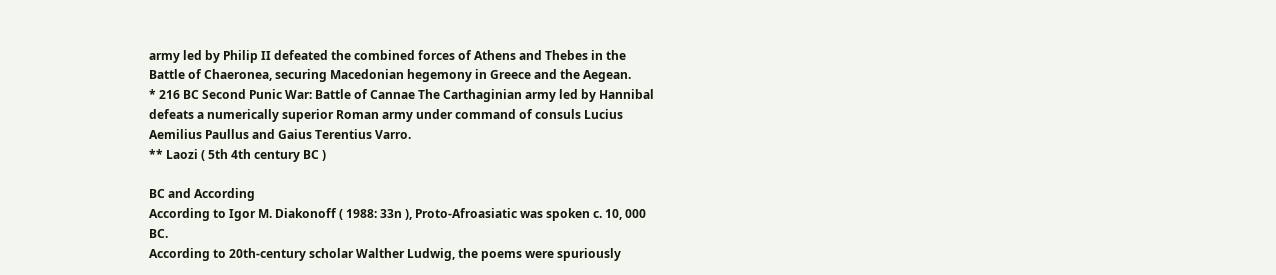army led by Philip II defeated the combined forces of Athens and Thebes in the Battle of Chaeronea, securing Macedonian hegemony in Greece and the Aegean.
* 216 BC Second Punic War: Battle of Cannae The Carthaginian army led by Hannibal defeats a numerically superior Roman army under command of consuls Lucius Aemilius Paullus and Gaius Terentius Varro.
** Laozi ( 5th 4th century BC )

BC and According
According to Igor M. Diakonoff ( 1988: 33n ), Proto-Afroasiatic was spoken c. 10, 000 BC.
According to 20th-century scholar Walther Ludwig, the poems were spuriously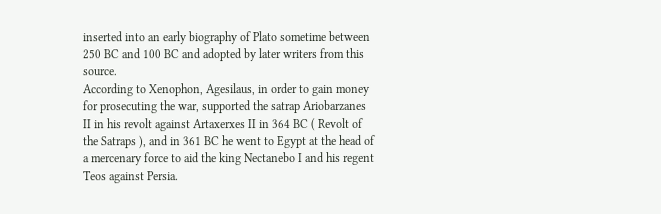inserted into an early biography of Plato sometime between 250 BC and 100 BC and adopted by later writers from this source.
According to Xenophon, Agesilaus, in order to gain money for prosecuting the war, supported the satrap Ariobarzanes II in his revolt against Artaxerxes II in 364 BC ( Revolt of the Satraps ), and in 361 BC he went to Egypt at the head of a mercenary force to aid the king Nectanebo I and his regent Teos against Persia.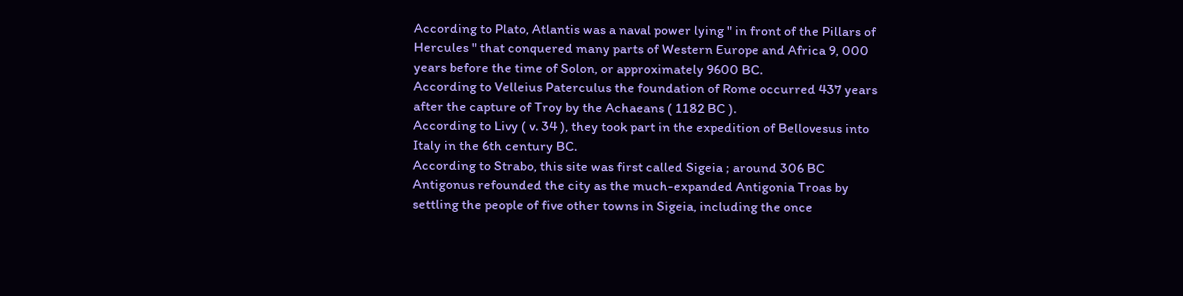According to Plato, Atlantis was a naval power lying " in front of the Pillars of Hercules " that conquered many parts of Western Europe and Africa 9, 000 years before the time of Solon, or approximately 9600 BC.
According to Velleius Paterculus the foundation of Rome occurred 437 years after the capture of Troy by the Achaeans ( 1182 BC ).
According to Livy ( v. 34 ), they took part in the expedition of Bellovesus into Italy in the 6th century BC.
According to Strabo, this site was first called Sigeia ; around 306 BC Antigonus refounded the city as the much-expanded Antigonia Troas by settling the people of five other towns in Sigeia, including the once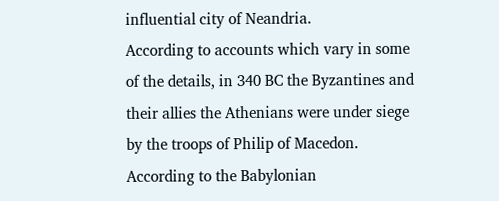influential city of Neandria.
According to accounts which vary in some of the details, in 340 BC the Byzantines and their allies the Athenians were under siege by the troops of Philip of Macedon.
According to the Babylonian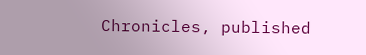Chronicles, published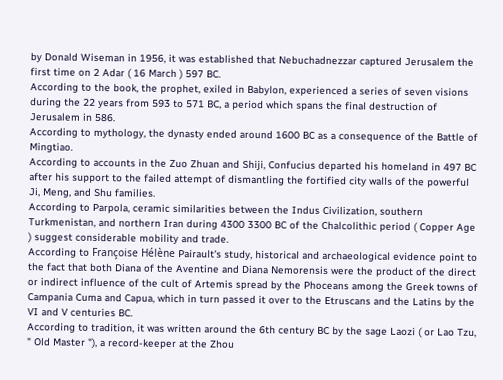by Donald Wiseman in 1956, it was established that Nebuchadnezzar captured Jerusalem the first time on 2 Adar ( 16 March ) 597 BC.
According to the book, the prophet, exiled in Babylon, experienced a series of seven visions during the 22 years from 593 to 571 BC, a period which spans the final destruction of Jerusalem in 586.
According to mythology, the dynasty ended around 1600 BC as a consequence of the Battle of Mingtiao.
According to accounts in the Zuo Zhuan and Shiji, Confucius departed his homeland in 497 BC after his support to the failed attempt of dismantling the fortified city walls of the powerful Ji, Meng, and Shu families.
According to Parpola, ceramic similarities between the Indus Civilization, southern Turkmenistan, and northern Iran during 4300 3300 BC of the Chalcolithic period ( Copper Age ) suggest considerable mobility and trade.
According to Françoise Hélène Pairault's study, historical and archaeological evidence point to the fact that both Diana of the Aventine and Diana Nemorensis were the product of the direct or indirect influence of the cult of Artemis spread by the Phoceans among the Greek towns of Campania Cuma and Capua, which in turn passed it over to the Etruscans and the Latins by the VI and V centuries BC.
According to tradition, it was written around the 6th century BC by the sage Laozi ( or Lao Tzu, " Old Master "), a record-keeper at the Zhou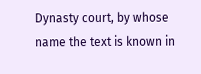Dynasty court, by whose name the text is known in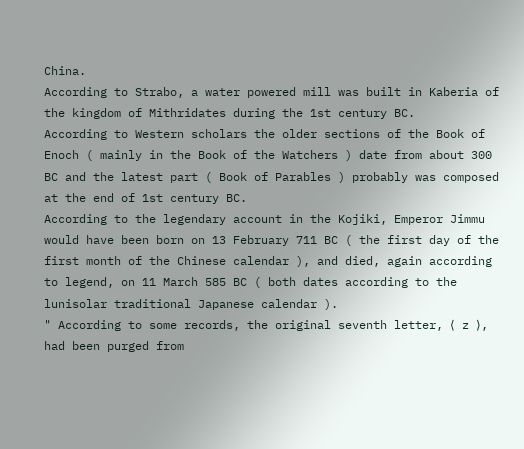China.
According to Strabo, a water powered mill was built in Kaberia of the kingdom of Mithridates during the 1st century BC.
According to Western scholars the older sections of the Book of Enoch ( mainly in the Book of the Watchers ) date from about 300 BC and the latest part ( Book of Parables ) probably was composed at the end of 1st century BC.
According to the legendary account in the Kojiki, Emperor Jimmu would have been born on 13 February 711 BC ( the first day of the first month of the Chinese calendar ), and died, again according to legend, on 11 March 585 BC ( both dates according to the lunisolar traditional Japanese calendar ).
" According to some records, the original seventh letter, ⟨ z ⟩, had been purged from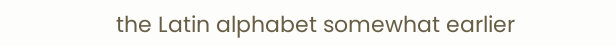the Latin alphabet somewhat earlier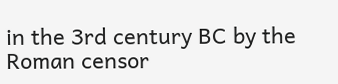in the 3rd century BC by the Roman censor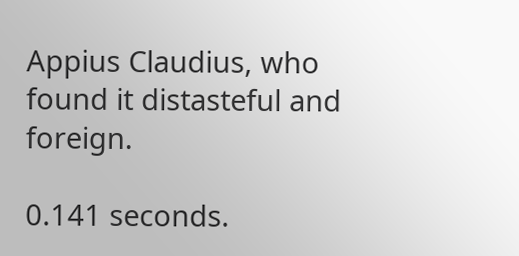Appius Claudius, who found it distasteful and foreign.

0.141 seconds.